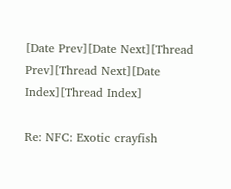[Date Prev][Date Next][Thread Prev][Thread Next][Date Index][Thread Index]

Re: NFC: Exotic crayfish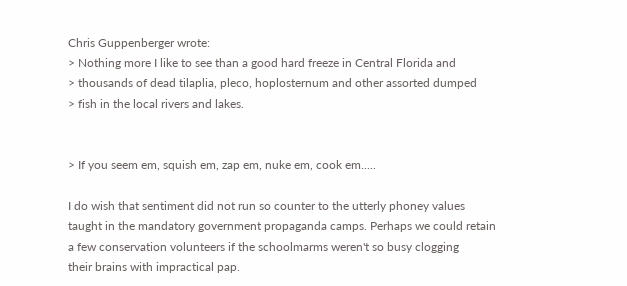Chris Guppenberger wrote:
> Nothing more I like to see than a good hard freeze in Central Florida and
> thousands of dead tilaplia, pleco, hoplosternum and other assorted dumped
> fish in the local rivers and lakes.


> If you seem em, squish em, zap em, nuke em, cook em.....

I do wish that sentiment did not run so counter to the utterly phoney values
taught in the mandatory government propaganda camps. Perhaps we could retain
a few conservation volunteers if the schoolmarms weren't so busy clogging
their brains with impractical pap.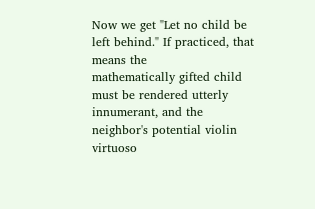Now we get "Let no child be left behind." If practiced, that means the
mathematically gifted child must be rendered utterly innumerant, and the
neighbor's potential violin virtuoso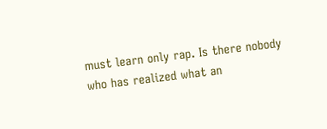must learn only rap. Is there nobody
who has realized what an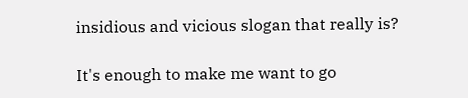insidious and vicious slogan that really is?

It's enough to make me want to go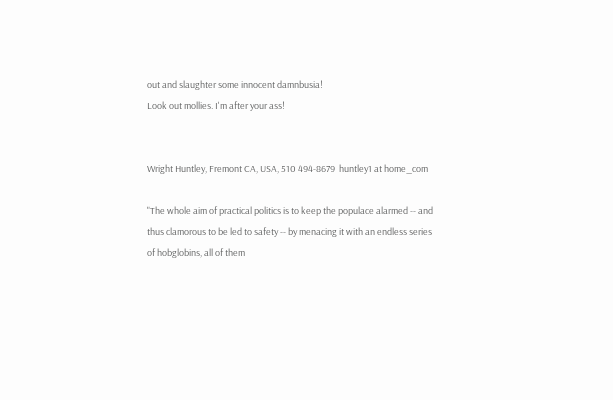out and slaughter some innocent damnbusia!
Look out mollies. I'm after your ass!


Wright Huntley, Fremont CA, USA, 510 494-8679  huntley1 at home_com

"The whole aim of practical politics is to keep the populace alarmed -- and
thus clamorous to be led to safety -- by menacing it with an endless series
of hobglobins, all of them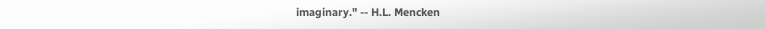imaginary." -- H.L. Mencken